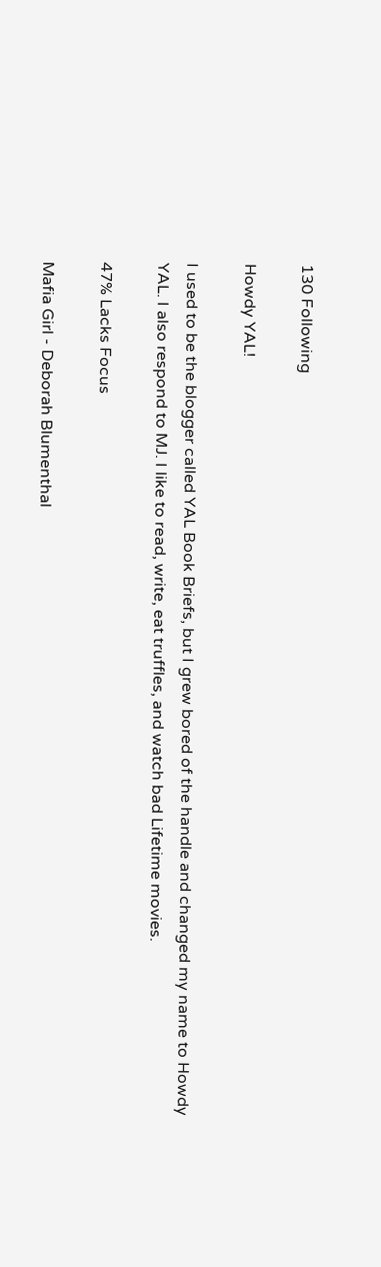130 Following

Howdy YAL!

I used to be the blogger called YAL Book Briefs, but I grew bored of the handle and changed my name to Howdy YAL. I also respond to MJ. I like to read, write, eat truffles, and watch bad Lifetime movies.

47% Lacks Focus

Mafia Girl - Deborah Blumenthal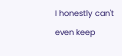I honestly can't even keep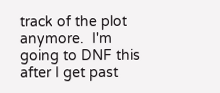track of the plot anymore.  I'm going to DNF this after I get past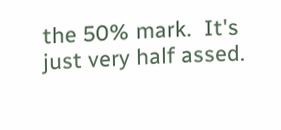the 50% mark.  It's just very half assed.